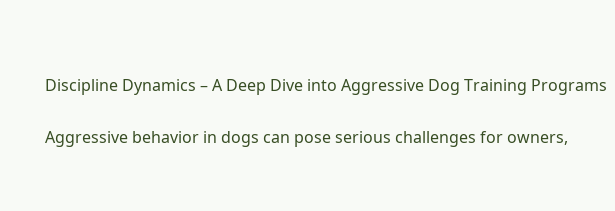Discipline Dynamics – A Deep Dive into Aggressive Dog Training Programs

Aggressive behavior in dogs can pose serious challenges for owners,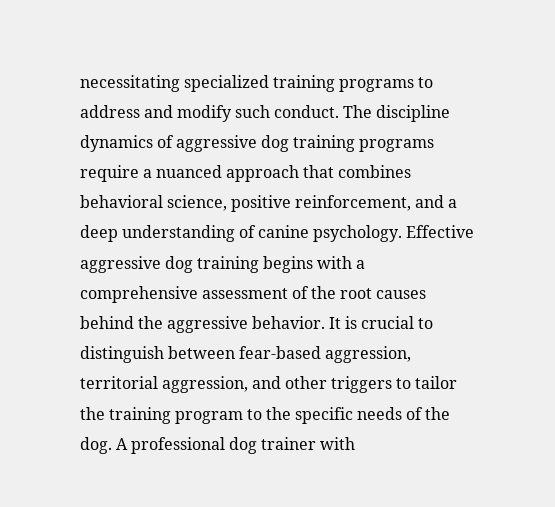necessitating specialized training programs to address and modify such conduct. The discipline dynamics of aggressive dog training programs require a nuanced approach that combines behavioral science, positive reinforcement, and a deep understanding of canine psychology. Effective aggressive dog training begins with a comprehensive assessment of the root causes behind the aggressive behavior. It is crucial to distinguish between fear-based aggression, territorial aggression, and other triggers to tailor the training program to the specific needs of the dog. A professional dog trainer with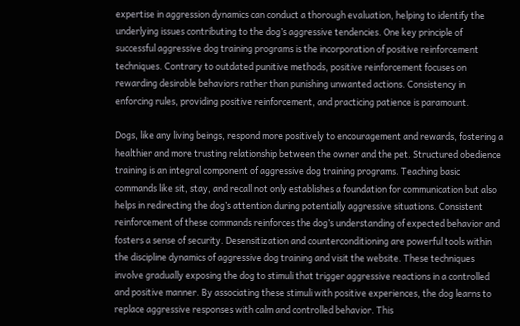expertise in aggression dynamics can conduct a thorough evaluation, helping to identify the underlying issues contributing to the dog’s aggressive tendencies. One key principle of successful aggressive dog training programs is the incorporation of positive reinforcement techniques. Contrary to outdated punitive methods, positive reinforcement focuses on rewarding desirable behaviors rather than punishing unwanted actions. Consistency in enforcing rules, providing positive reinforcement, and practicing patience is paramount.

Dogs, like any living beings, respond more positively to encouragement and rewards, fostering a healthier and more trusting relationship between the owner and the pet. Structured obedience training is an integral component of aggressive dog training programs. Teaching basic commands like sit, stay, and recall not only establishes a foundation for communication but also helps in redirecting the dog’s attention during potentially aggressive situations. Consistent reinforcement of these commands reinforces the dog’s understanding of expected behavior and fosters a sense of security. Desensitization and counterconditioning are powerful tools within the discipline dynamics of aggressive dog training and visit the website. These techniques involve gradually exposing the dog to stimuli that trigger aggressive reactions in a controlled and positive manner. By associating these stimuli with positive experiences, the dog learns to replace aggressive responses with calm and controlled behavior. This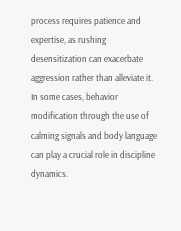process requires patience and expertise, as rushing desensitization can exacerbate aggression rather than alleviate it. In some cases, behavior modification through the use of calming signals and body language can play a crucial role in discipline dynamics.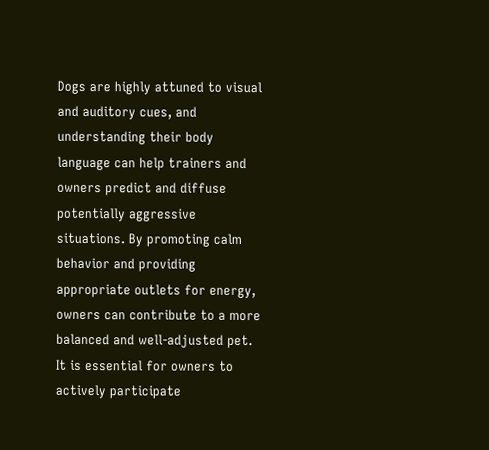Dogs are highly attuned to visual and auditory cues, and understanding their body language can help trainers and owners predict and diffuse potentially aggressive situations. By promoting calm behavior and providing appropriate outlets for energy, owners can contribute to a more balanced and well-adjusted pet. It is essential for owners to actively participate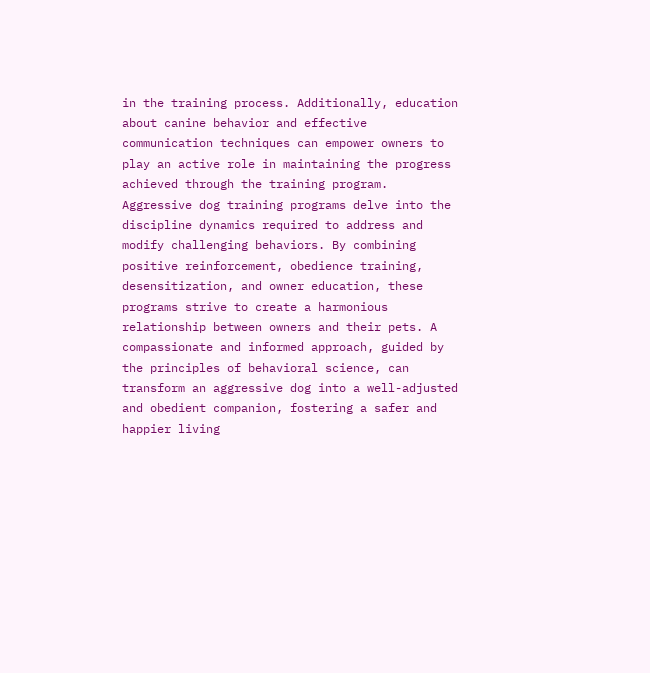in the training process. Additionally, education about canine behavior and effective communication techniques can empower owners to play an active role in maintaining the progress achieved through the training program. Aggressive dog training programs delve into the discipline dynamics required to address and modify challenging behaviors. By combining positive reinforcement, obedience training, desensitization, and owner education, these programs strive to create a harmonious relationship between owners and their pets. A compassionate and informed approach, guided by the principles of behavioral science, can transform an aggressive dog into a well-adjusted and obedient companion, fostering a safer and happier living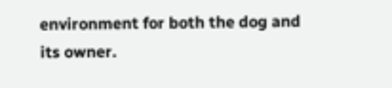environment for both the dog and its owner.